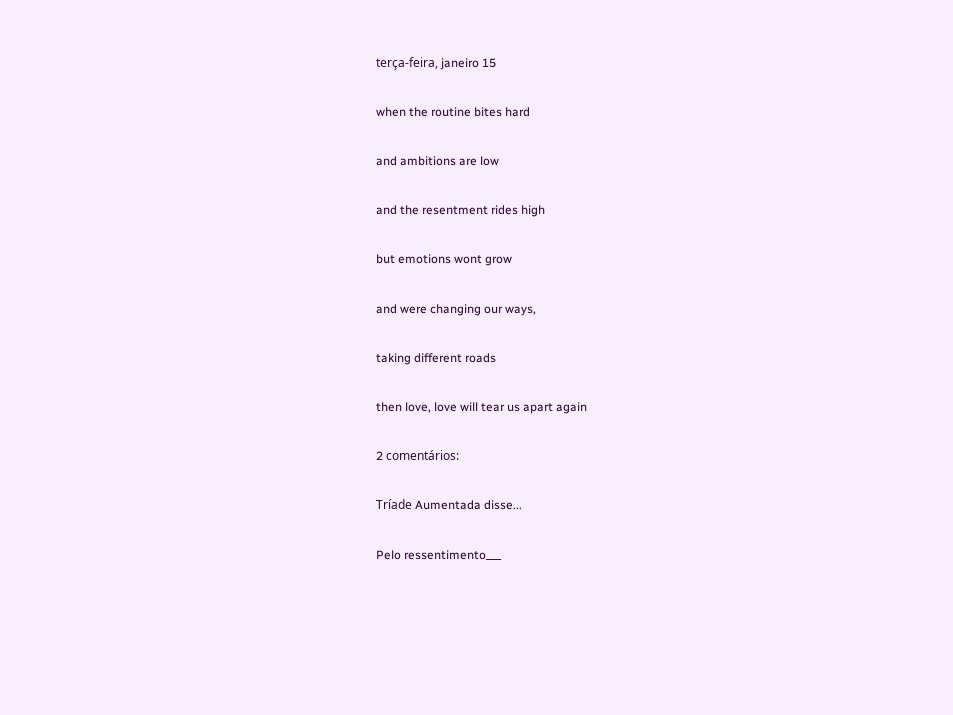terça-feira, janeiro 15

when the routine bites hard

and ambitions are low

and the resentment rides high

but emotions wont grow

and were changing our ways,

taking different roads

then love, love will tear us apart again

2 comentários:

Tríade Aumentada disse...

Pelo ressentimento___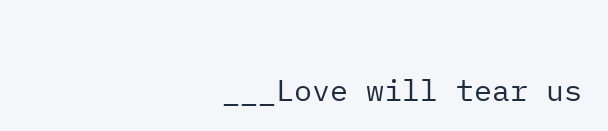___Love will tear us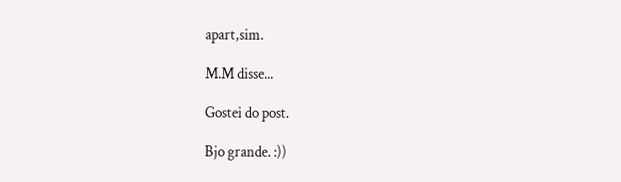apart,sim.

M.M disse...

Gostei do post.

Bjo grande. :))